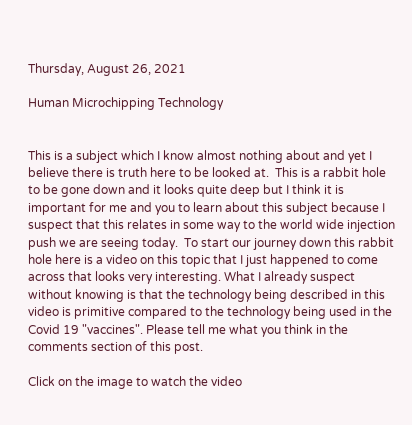Thursday, August 26, 2021

Human Microchipping Technology


This is a subject which I know almost nothing about and yet I believe there is truth here to be looked at.  This is a rabbit hole to be gone down and it looks quite deep but I think it is important for me and you to learn about this subject because I suspect that this relates in some way to the world wide injection push we are seeing today.  To start our journey down this rabbit hole here is a video on this topic that I just happened to come across that looks very interesting. What I already suspect without knowing is that the technology being described in this video is primitive compared to the technology being used in the Covid 19 "vaccines". Please tell me what you think in the comments section of this post.

Click on the image to watch the video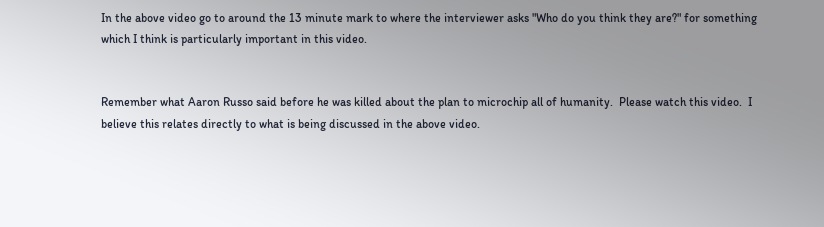In the above video go to around the 13 minute mark to where the interviewer asks "Who do you think they are?" for something which I think is particularly important in this video.


Remember what Aaron Russo said before he was killed about the plan to microchip all of humanity.  Please watch this video.  I believe this relates directly to what is being discussed in the above video.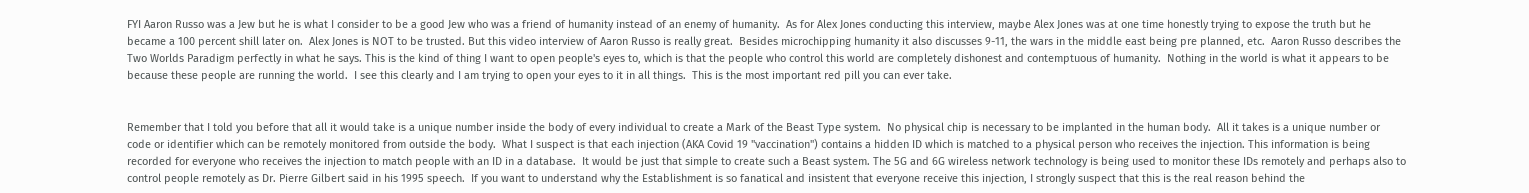FYI Aaron Russo was a Jew but he is what I consider to be a good Jew who was a friend of humanity instead of an enemy of humanity.  As for Alex Jones conducting this interview, maybe Alex Jones was at one time honestly trying to expose the truth but he became a 100 percent shill later on.  Alex Jones is NOT to be trusted. But this video interview of Aaron Russo is really great.  Besides microchipping humanity it also discusses 9-11, the wars in the middle east being pre planned, etc.  Aaron Russo describes the Two Worlds Paradigm perfectly in what he says. This is the kind of thing I want to open people's eyes to, which is that the people who control this world are completely dishonest and contemptuous of humanity.  Nothing in the world is what it appears to be because these people are running the world.  I see this clearly and I am trying to open your eyes to it in all things.  This is the most important red pill you can ever take.


Remember that I told you before that all it would take is a unique number inside the body of every individual to create a Mark of the Beast Type system.  No physical chip is necessary to be implanted in the human body.  All it takes is a unique number or code or identifier which can be remotely monitored from outside the body.  What I suspect is that each injection (AKA Covid 19 "vaccination") contains a hidden ID which is matched to a physical person who receives the injection. This information is being recorded for everyone who receives the injection to match people with an ID in a database.  It would be just that simple to create such a Beast system. The 5G and 6G wireless network technology is being used to monitor these IDs remotely and perhaps also to control people remotely as Dr. Pierre Gilbert said in his 1995 speech.  If you want to understand why the Establishment is so fanatical and insistent that everyone receive this injection, I strongly suspect that this is the real reason behind the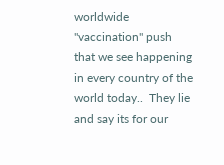worldwide "vaccination" push that we see happening in every country of the world today..  They lie and say its for our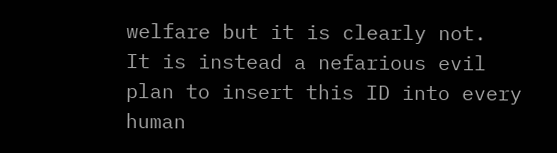welfare but it is clearly not.  It is instead a nefarious evil plan to insert this ID into every human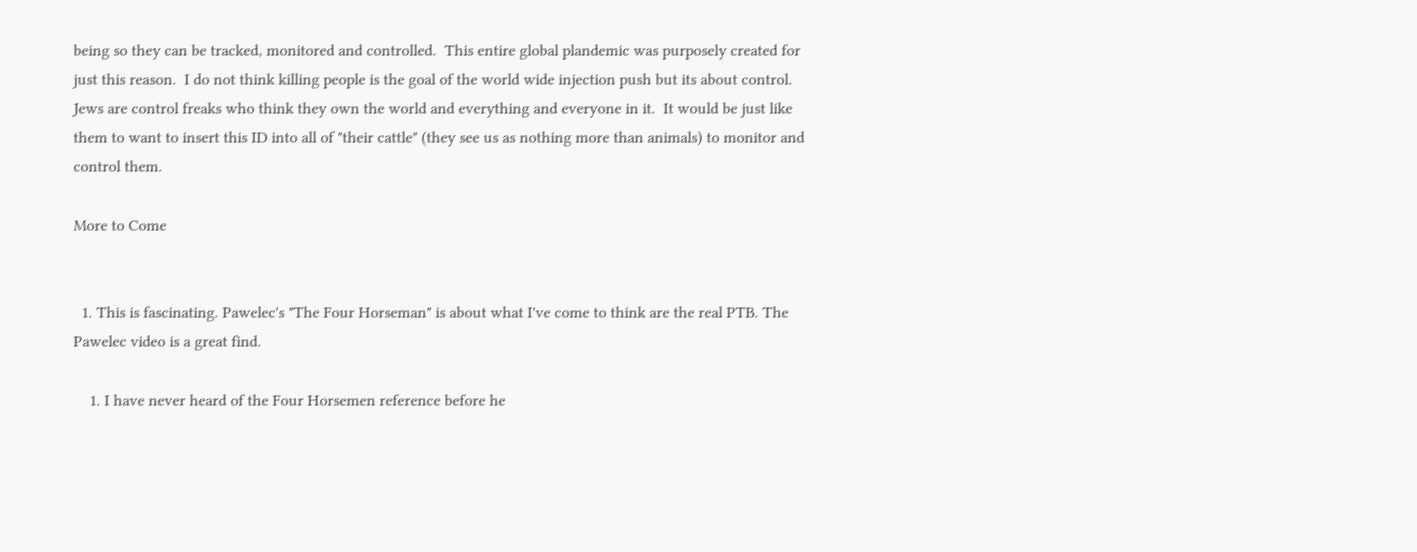being so they can be tracked, monitored and controlled.  This entire global plandemic was purposely created for just this reason.  I do not think killing people is the goal of the world wide injection push but its about control.  Jews are control freaks who think they own the world and everything and everyone in it.  It would be just like them to want to insert this ID into all of "their cattle" (they see us as nothing more than animals) to monitor and control them.

More to Come


  1. This is fascinating. Pawelec's "The Four Horseman" is about what I've come to think are the real PTB. The Pawelec video is a great find.

    1. I have never heard of the Four Horsemen reference before he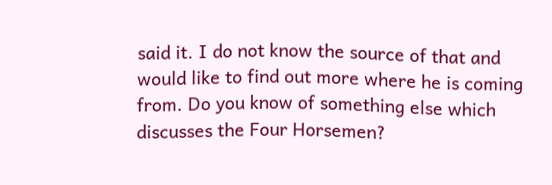said it. I do not know the source of that and would like to find out more where he is coming from. Do you know of something else which discusses the Four Horsemen?